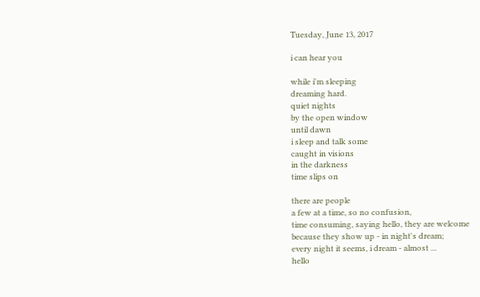Tuesday, June 13, 2017

i can hear you

while i'm sleeping
dreaming hard.
quiet nights
by the open window
until dawn
i sleep and talk some
caught in visions
in the darkness
time slips on

there are people
a few at a time, so no confusion,
time consuming, saying hello, they are welcome
because they show up - in night's dream;
every night it seems, i dream - almost ...
hello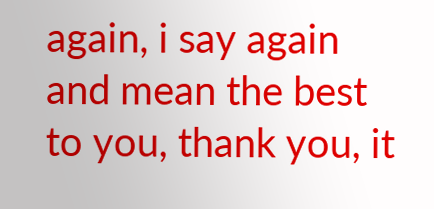again, i say again and mean the best
to you, thank you, it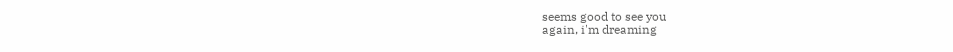seems good to see you
again, i'm dreaming